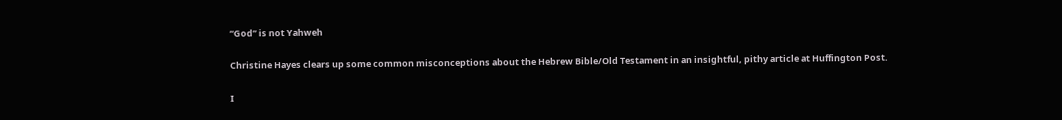“God” is not Yahweh

Christine Hayes clears up some common misconceptions about the Hebrew Bible/Old Testament in an insightful, pithy article at Huffington Post.

I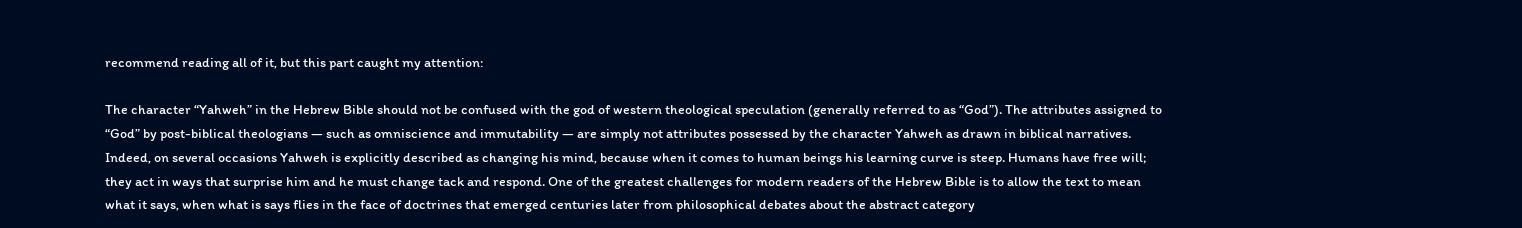recommend reading all of it, but this part caught my attention:

The character “Yahweh” in the Hebrew Bible should not be confused with the god of western theological speculation (generally referred to as “God”). The attributes assigned to “God” by post-biblical theologians — such as omniscience and immutability — are simply not attributes possessed by the character Yahweh as drawn in biblical narratives. Indeed, on several occasions Yahweh is explicitly described as changing his mind, because when it comes to human beings his learning curve is steep. Humans have free will; they act in ways that surprise him and he must change tack and respond. One of the greatest challenges for modern readers of the Hebrew Bible is to allow the text to mean what it says, when what is says flies in the face of doctrines that emerged centuries later from philosophical debates about the abstract category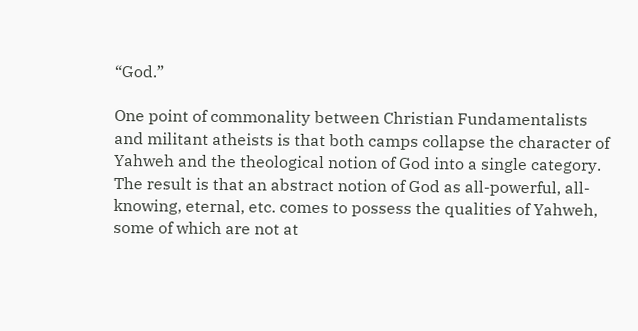“God.”

One point of commonality between Christian Fundamentalists and militant atheists is that both camps collapse the character of Yahweh and the theological notion of God into a single category. The result is that an abstract notion of God as all-powerful, all-knowing, eternal, etc. comes to possess the qualities of Yahweh, some of which are not at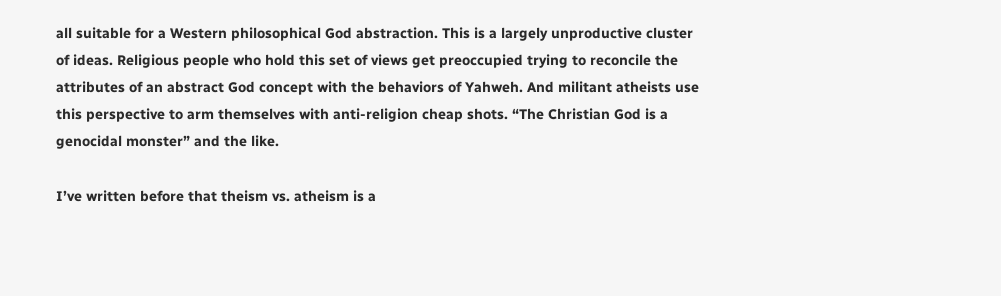all suitable for a Western philosophical God abstraction. This is a largely unproductive cluster of ideas. Religious people who hold this set of views get preoccupied trying to reconcile the attributes of an abstract God concept with the behaviors of Yahweh. And militant atheists use this perspective to arm themselves with anti-religion cheap shots. “The Christian God is a genocidal monster” and the like.

I’ve written before that theism vs. atheism is a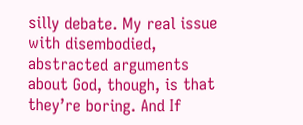silly debate. My real issue with disembodied, abstracted arguments about God, though, is that they’re boring. And If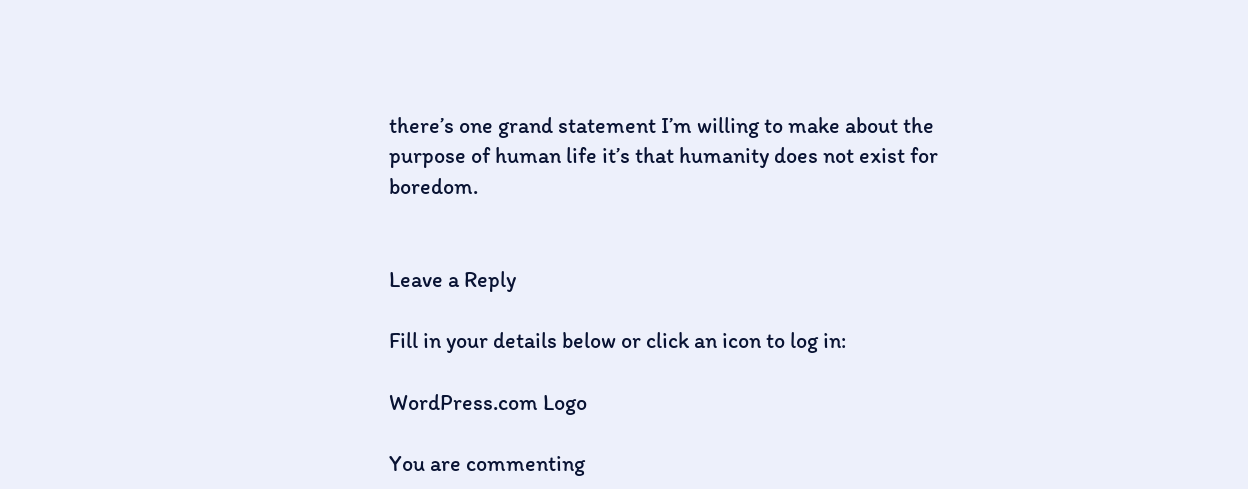there’s one grand statement I’m willing to make about the purpose of human life it’s that humanity does not exist for boredom.


Leave a Reply

Fill in your details below or click an icon to log in:

WordPress.com Logo

You are commenting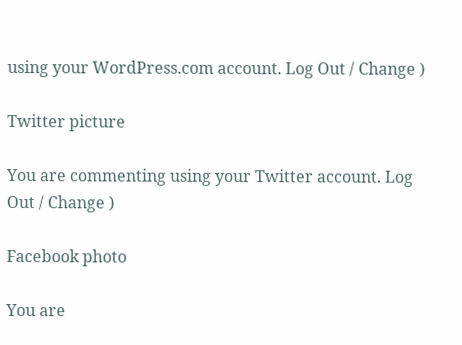using your WordPress.com account. Log Out / Change )

Twitter picture

You are commenting using your Twitter account. Log Out / Change )

Facebook photo

You are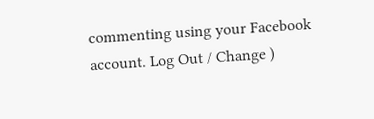commenting using your Facebook account. Log Out / Change )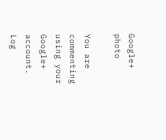Google+ photo

You are commenting using your Google+ account. Log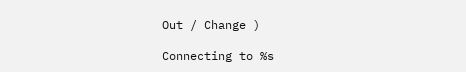Out / Change )

Connecting to %s